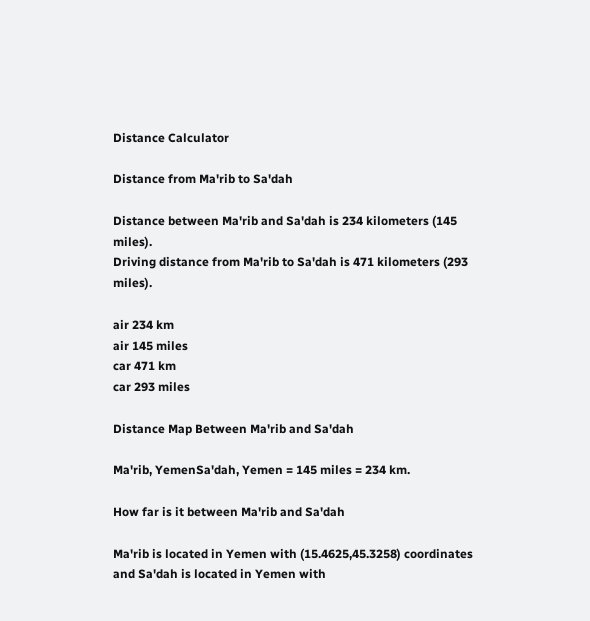Distance Calculator

Distance from Ma'rib to Sa'dah

Distance between Ma'rib and Sa'dah is 234 kilometers (145 miles).
Driving distance from Ma'rib to Sa'dah is 471 kilometers (293 miles).

air 234 km
air 145 miles
car 471 km
car 293 miles

Distance Map Between Ma'rib and Sa'dah

Ma'rib, YemenSa'dah, Yemen = 145 miles = 234 km.

How far is it between Ma'rib and Sa'dah

Ma'rib is located in Yemen with (15.4625,45.3258) coordinates and Sa'dah is located in Yemen with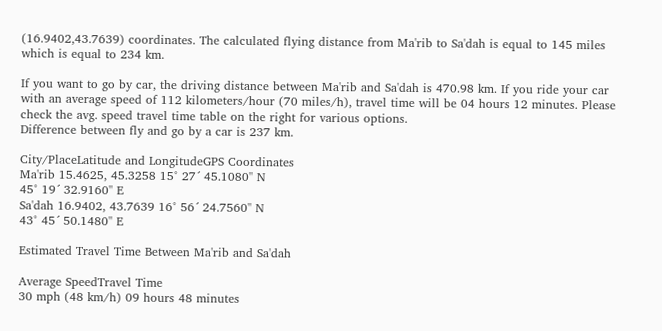(16.9402,43.7639) coordinates. The calculated flying distance from Ma'rib to Sa'dah is equal to 145 miles which is equal to 234 km.

If you want to go by car, the driving distance between Ma'rib and Sa'dah is 470.98 km. If you ride your car with an average speed of 112 kilometers/hour (70 miles/h), travel time will be 04 hours 12 minutes. Please check the avg. speed travel time table on the right for various options.
Difference between fly and go by a car is 237 km.

City/PlaceLatitude and LongitudeGPS Coordinates
Ma'rib 15.4625, 45.3258 15° 27´ 45.1080'' N
45° 19´ 32.9160'' E
Sa'dah 16.9402, 43.7639 16° 56´ 24.7560'' N
43° 45´ 50.1480'' E

Estimated Travel Time Between Ma'rib and Sa'dah

Average SpeedTravel Time
30 mph (48 km/h) 09 hours 48 minutes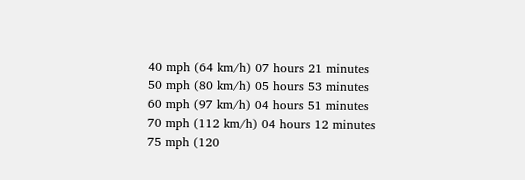40 mph (64 km/h) 07 hours 21 minutes
50 mph (80 km/h) 05 hours 53 minutes
60 mph (97 km/h) 04 hours 51 minutes
70 mph (112 km/h) 04 hours 12 minutes
75 mph (120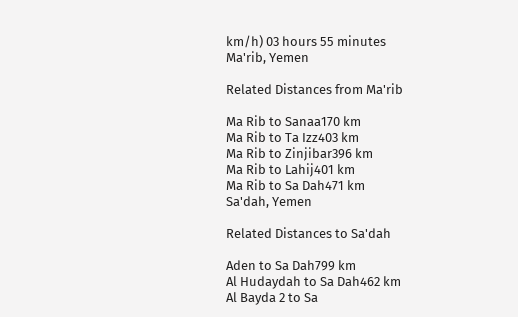km/h) 03 hours 55 minutes
Ma'rib, Yemen

Related Distances from Ma'rib

Ma Rib to Sanaa170 km
Ma Rib to Ta Izz403 km
Ma Rib to Zinjibar396 km
Ma Rib to Lahij401 km
Ma Rib to Sa Dah471 km
Sa'dah, Yemen

Related Distances to Sa'dah

Aden to Sa Dah799 km
Al Hudaydah to Sa Dah462 km
Al Bayda 2 to Sa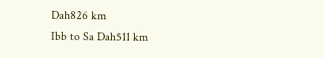Dah826 km
Ibb to Sa Dah511 km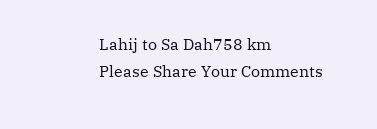Lahij to Sa Dah758 km
Please Share Your Comments